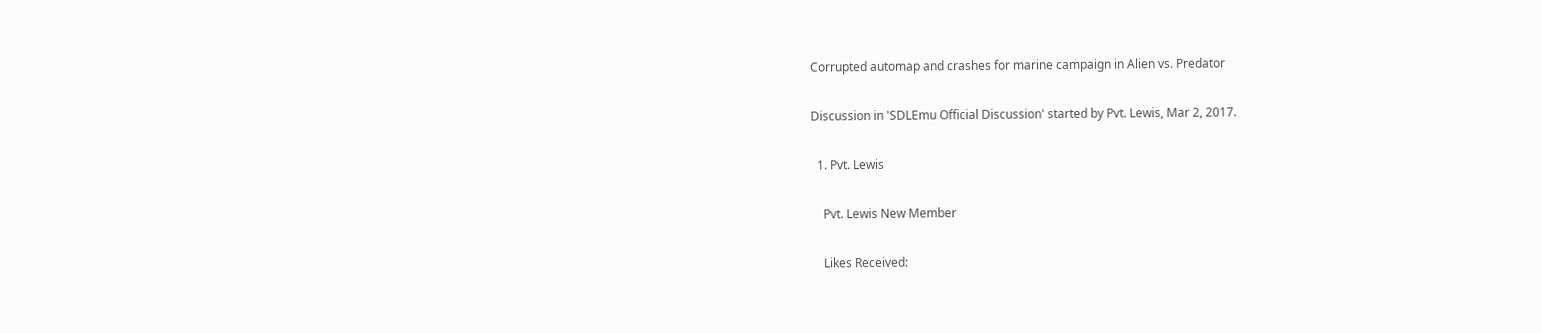Corrupted automap and crashes for marine campaign in Alien vs. Predator

Discussion in 'SDLEmu Official Discussion' started by Pvt. Lewis, Mar 2, 2017.

  1. Pvt. Lewis

    Pvt. Lewis New Member

    Likes Received: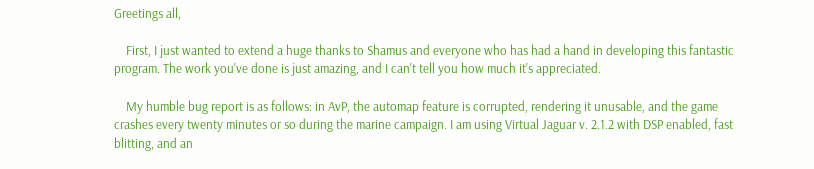Greetings all,

    First, I just wanted to extend a huge thanks to Shamus and everyone who has had a hand in developing this fantastic program. The work you've done is just amazing, and I can't tell you how much it's appreciated.

    My humble bug report is as follows: in AvP, the automap feature is corrupted, rendering it unusable, and the game crashes every twenty minutes or so during the marine campaign. I am using Virtual Jaguar v. 2.1.2 with DSP enabled, fast blitting, and an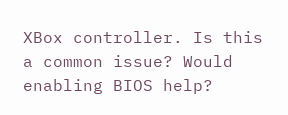XBox controller. Is this a common issue? Would enabling BIOS help?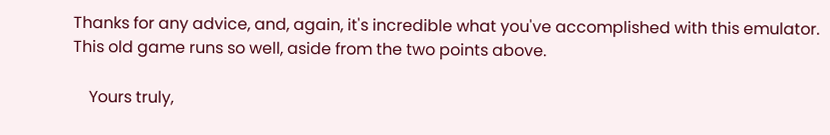Thanks for any advice, and, again, it's incredible what you've accomplished with this emulator. This old game runs so well, aside from the two points above.

    Yours truly,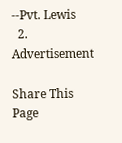--Pvt. Lewis
  2. Advertisement

Share This Page